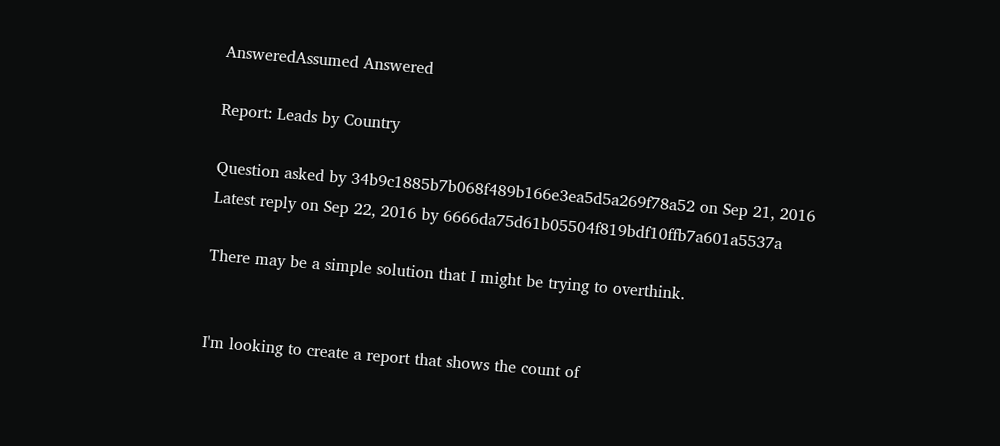AnsweredAssumed Answered

Report: Leads by Country

Question asked by 34b9c1885b7b068f489b166e3ea5d5a269f78a52 on Sep 21, 2016
Latest reply on Sep 22, 2016 by 6666da75d61b05504f819bdf10ffb7a601a5537a

There may be a simple solution that I might be trying to overthink.


I'm looking to create a report that shows the count of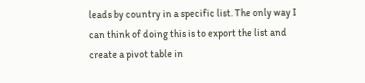leads by country in a specific list. The only way I can think of doing this is to export the list and create a pivot table in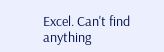Excel. Can't find anything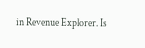in Revenue Explorer. Is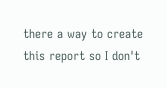there a way to create this report so I don't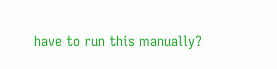have to run this manually?